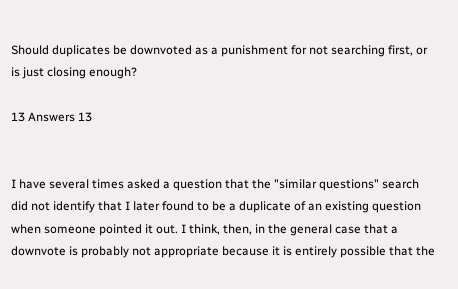Should duplicates be downvoted as a punishment for not searching first, or is just closing enough?

13 Answers 13


I have several times asked a question that the "similar questions" search did not identify that I later found to be a duplicate of an existing question when someone pointed it out. I think, then, in the general case that a downvote is probably not appropriate because it is entirely possible that the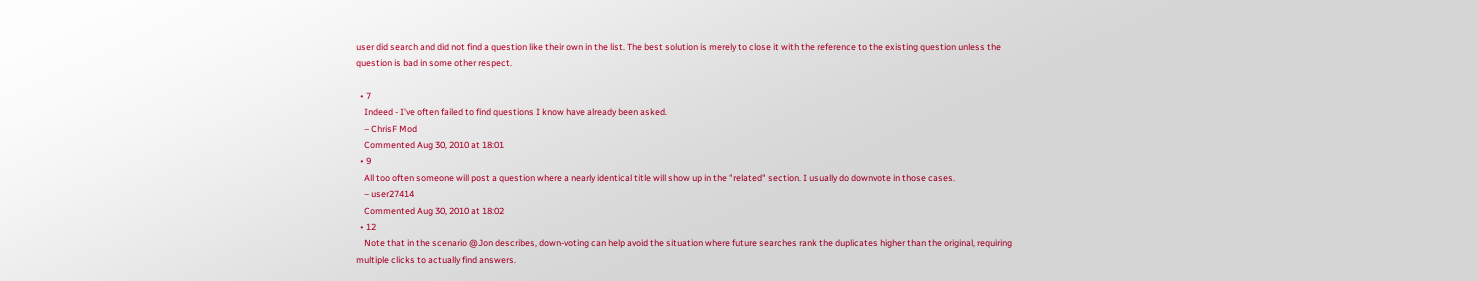user did search and did not find a question like their own in the list. The best solution is merely to close it with the reference to the existing question unless the question is bad in some other respect.

  • 7
    Indeed - I've often failed to find questions I know have already been asked.
    – ChrisF Mod
    Commented Aug 30, 2010 at 18:01
  • 9
    All too often someone will post a question where a nearly identical title will show up in the "related" section. I usually do downvote in those cases.
    – user27414
    Commented Aug 30, 2010 at 18:02
  • 12
    Note that in the scenario @Jon describes, down-voting can help avoid the situation where future searches rank the duplicates higher than the original, requiring multiple clicks to actually find answers.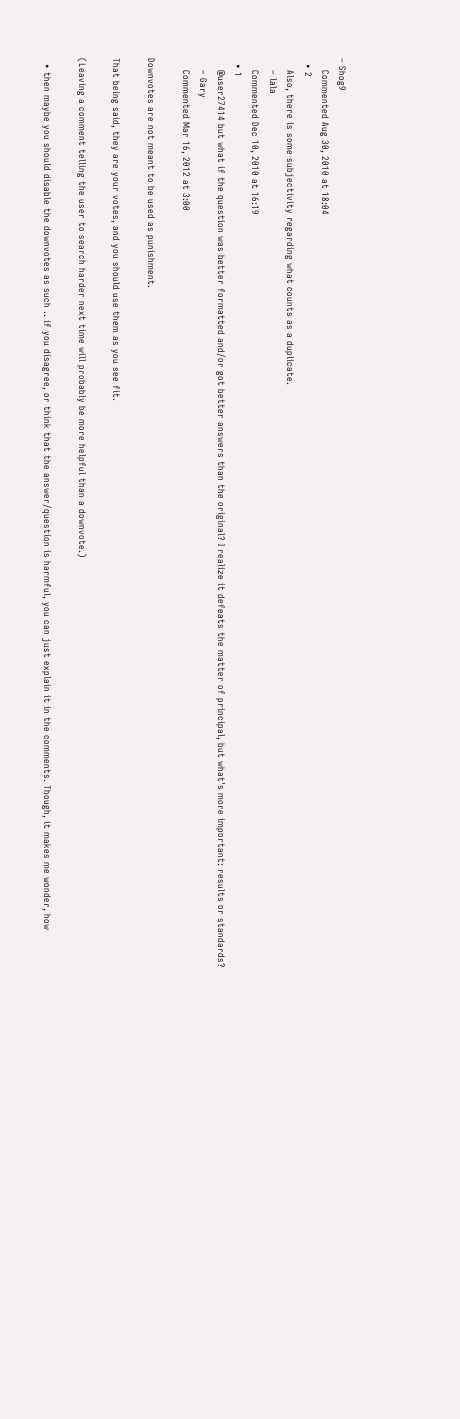– Shog9
    Commented Aug 30, 2010 at 18:04
  • 2
    Also, there is some subjectivity regarding what counts as a duplicate.
    – lala
    Commented Dec 10, 2010 at 16:19
  • 1
    @user27414 but what if the question was better formatted and/or got better answers than the original? I realize it defeats the matter of principal, but what's more important: results or standards?
    – Gary
    Commented Mar 16, 2012 at 3:00

Downvotes are not meant to be used as punishment.

That being said, they are your votes, and you should use them as you see fit.

(Leaving a comment telling the user to search harder next time will probably be more helpful than a downvote.)

  • then maybe you should disable the downvotes as such .. if you disagree, or think that the answer/question is harmful, you can just explain it in the comments. Though, it makes me wonder, how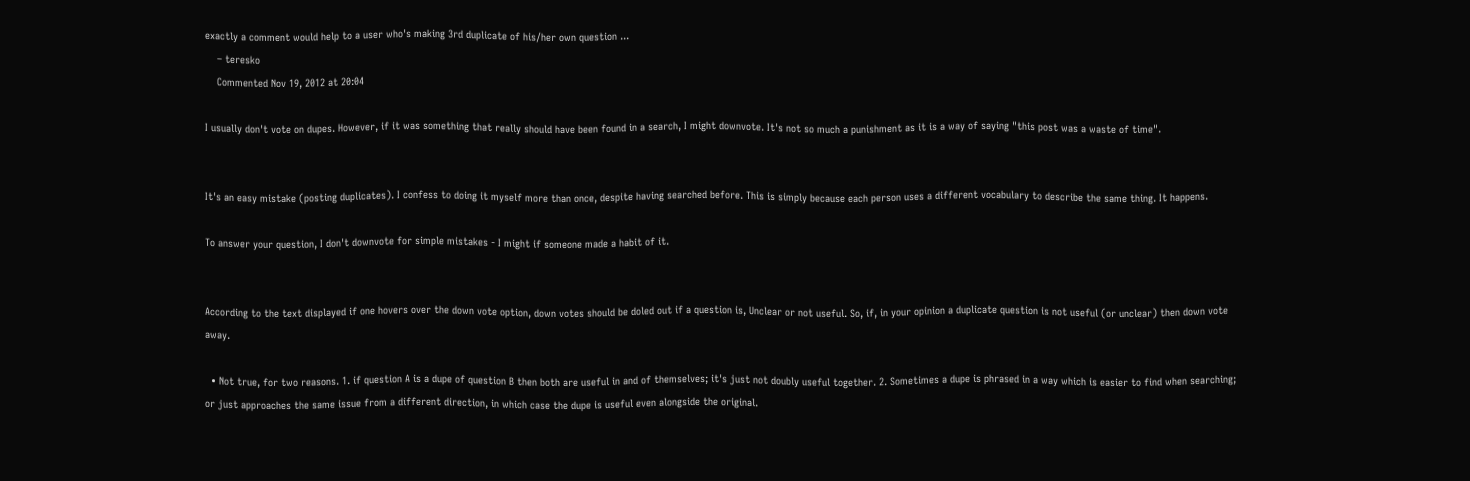exactly a comment would help to a user who's making 3rd duplicate of his/her own question ...
    – teresko
    Commented Nov 19, 2012 at 20:04

I usually don't vote on dupes. However, if it was something that really should have been found in a search, I might downvote. It's not so much a punishment as it is a way of saying "this post was a waste of time".


It's an easy mistake (posting duplicates). I confess to doing it myself more than once, despite having searched before. This is simply because each person uses a different vocabulary to describe the same thing. It happens.

To answer your question, I don't downvote for simple mistakes - I might if someone made a habit of it.


According to the text displayed if one hovers over the down vote option, down votes should be doled out if a question is, Unclear or not useful. So, if, in your opinion a duplicate question is not useful (or unclear) then down vote away.

  • Not true, for two reasons. 1. if question A is a dupe of question B then both are useful in and of themselves; it's just not doubly useful together. 2. Sometimes a dupe is phrased in a way which is easier to find when searching; or just approaches the same issue from a different direction, in which case the dupe is useful even alongside the original.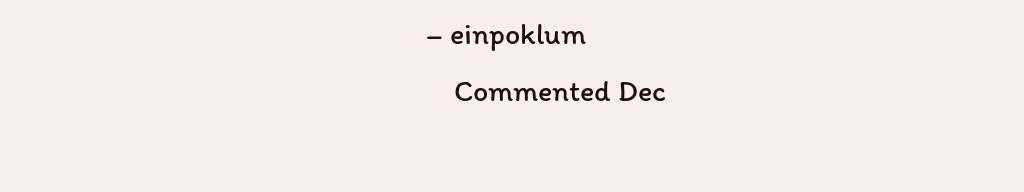– einpoklum
    Commented Dec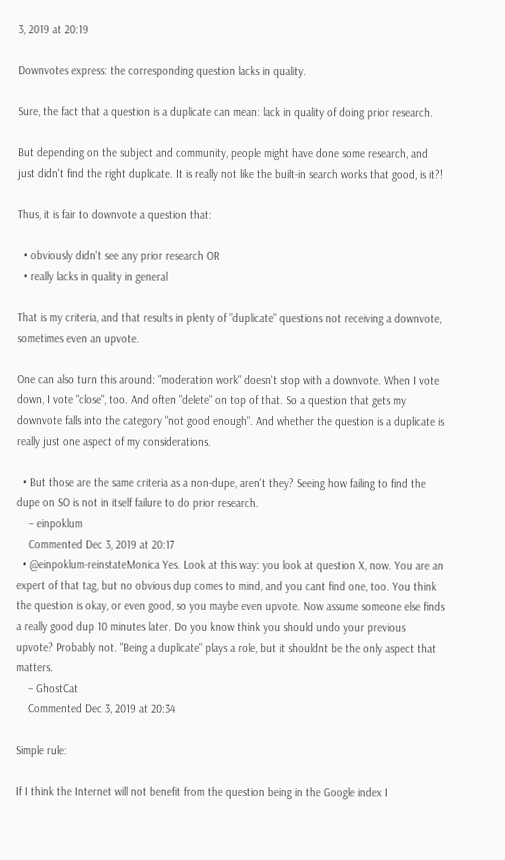3, 2019 at 20:19

Downvotes express: the corresponding question lacks in quality.

Sure, the fact that a question is a duplicate can mean: lack in quality of doing prior research.

But depending on the subject and community, people might have done some research, and just didn't find the right duplicate. It is really not like the built-in search works that good, is it?!

Thus, it is fair to downvote a question that:

  • obviously didn't see any prior research OR
  • really lacks in quality in general

That is my criteria, and that results in plenty of "duplicate" questions not receiving a downvote, sometimes even an upvote.

One can also turn this around: "moderation work" doesn't stop with a downvote. When I vote down, I vote "close", too. And often "delete" on top of that. So a question that gets my downvote falls into the category "not good enough". And whether the question is a duplicate is really just one aspect of my considerations.

  • But those are the same criteria as a non-dupe, aren't they? Seeing how failing to find the dupe on SO is not in itself failure to do prior research.
    – einpoklum
    Commented Dec 3, 2019 at 20:17
  • @einpoklum-reinstateMonica Yes. Look at this way: you look at question X, now. You are an expert of that tag, but no obvious dup comes to mind, and you cant find one, too. You think the question is okay, or even good, so you maybe even upvote. Now assume someone else finds a really good dup 10 minutes later. Do you know think you should undo your previous upvote? Probably not. "Being a duplicate" plays a role, but it shouldnt be the only aspect that matters.
    – GhostCat
    Commented Dec 3, 2019 at 20:34

Simple rule:

If I think the Internet will not benefit from the question being in the Google index I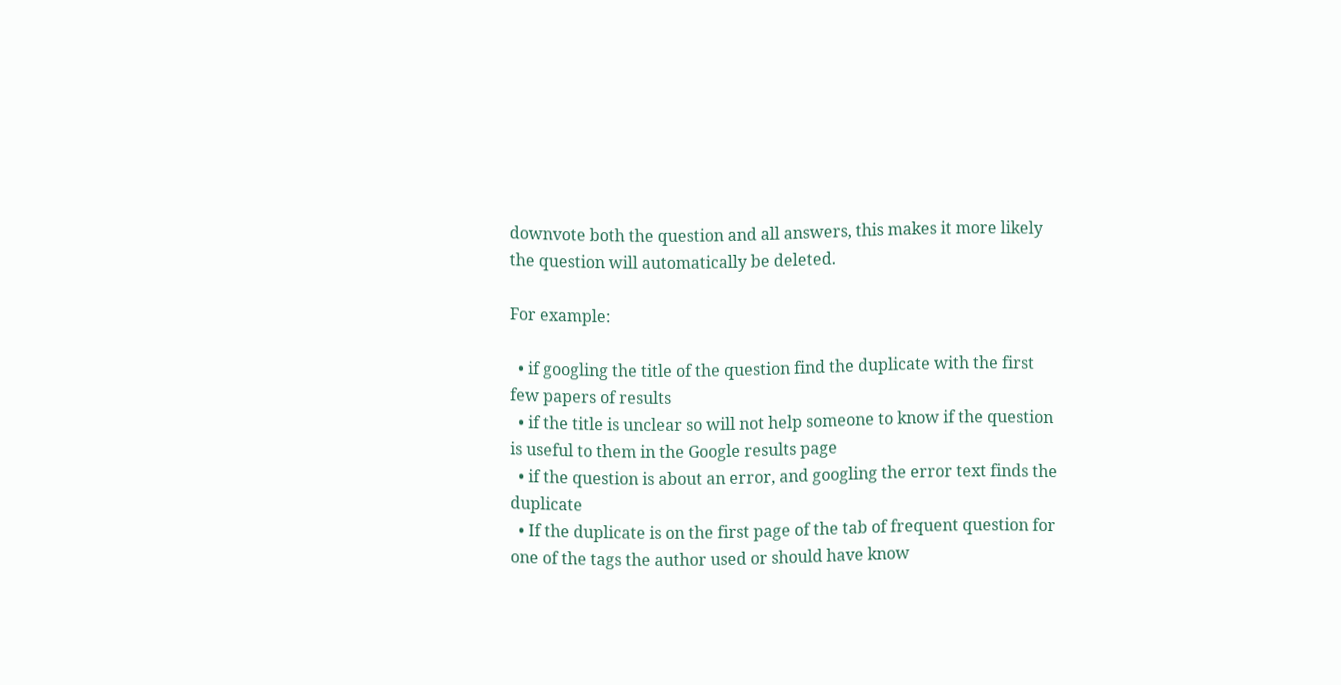downvote both the question and all answers, this makes it more likely the question will automatically be deleted.

For example:

  • if googling the title of the question find the duplicate with the first few papers of results
  • if the title is unclear so will not help someone to know if the question is useful to them in the Google results page
  • if the question is about an error, and googling the error text finds the duplicate
  • If the duplicate is on the first page of the tab of frequent question for one of the tags the author used or should have know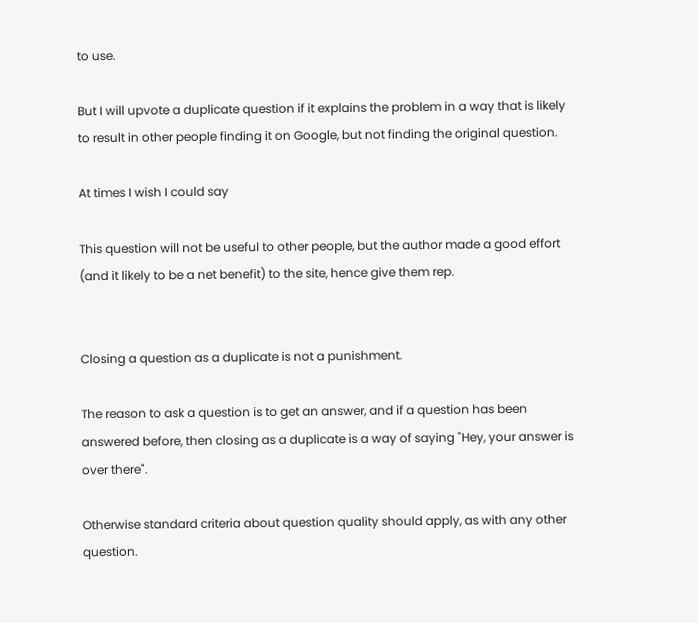to use.

But I will upvote a duplicate question if it explains the problem in a way that is likely to result in other people finding it on Google, but not finding the original question.

At times I wish I could say

This question will not be useful to other people, but the author made a good effort (and it likely to be a net benefit) to the site, hence give them rep.


Closing a question as a duplicate is not a punishment.

The reason to ask a question is to get an answer, and if a question has been answered before, then closing as a duplicate is a way of saying "Hey, your answer is over there".

Otherwise standard criteria about question quality should apply, as with any other question.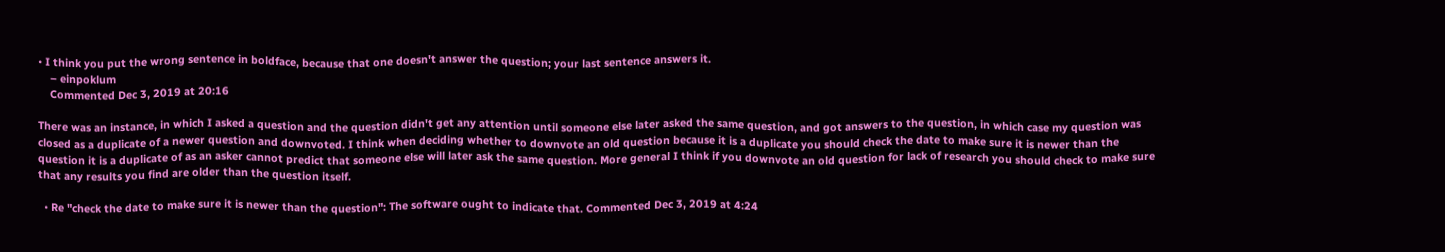• I think you put the wrong sentence in boldface, because that one doesn't answer the question; your last sentence answers it.
    – einpoklum
    Commented Dec 3, 2019 at 20:16

There was an instance, in which I asked a question and the question didn't get any attention until someone else later asked the same question, and got answers to the question, in which case my question was closed as a duplicate of a newer question and downvoted. I think when deciding whether to downvote an old question because it is a duplicate you should check the date to make sure it is newer than the question it is a duplicate of as an asker cannot predict that someone else will later ask the same question. More general I think if you downvote an old question for lack of research you should check to make sure that any results you find are older than the question itself.

  • Re "check the date to make sure it is newer than the question": The software ought to indicate that. Commented Dec 3, 2019 at 4:24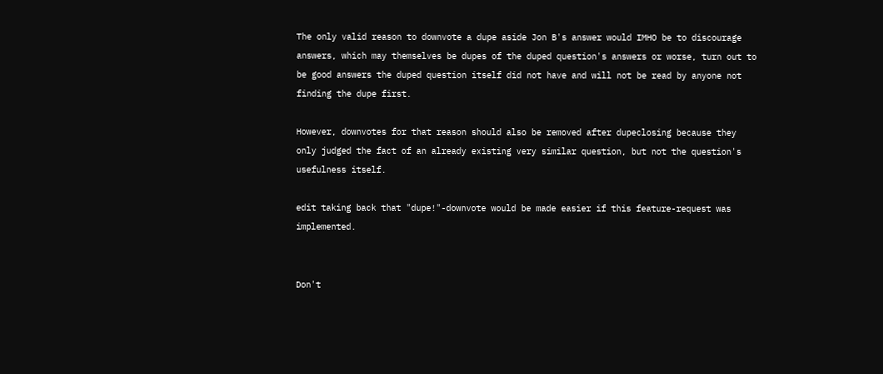The only valid reason to downvote a dupe aside Jon B's answer would IMHO be to discourage answers, which may themselves be dupes of the duped question's answers or worse, turn out to be good answers the duped question itself did not have and will not be read by anyone not finding the dupe first.

However, downvotes for that reason should also be removed after dupeclosing because they only judged the fact of an already existing very similar question, but not the question's usefulness itself.

edit taking back that "dupe!"-downvote would be made easier if this feature-request was implemented.


Don't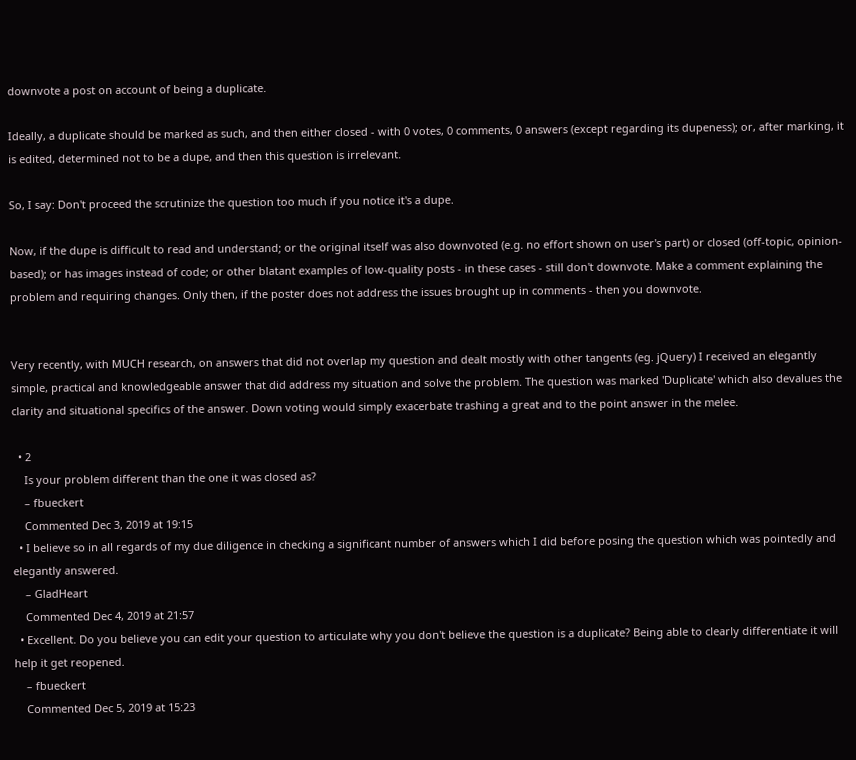downvote a post on account of being a duplicate.

Ideally, a duplicate should be marked as such, and then either closed - with 0 votes, 0 comments, 0 answers (except regarding its dupeness); or, after marking, it is edited, determined not to be a dupe, and then this question is irrelevant.

So, I say: Don't proceed the scrutinize the question too much if you notice it's a dupe.

Now, if the dupe is difficult to read and understand; or the original itself was also downvoted (e.g. no effort shown on user's part) or closed (off-topic, opinion-based); or has images instead of code; or other blatant examples of low-quality posts - in these cases - still don't downvote. Make a comment explaining the problem and requiring changes. Only then, if the poster does not address the issues brought up in comments - then you downvote.


Very recently, with MUCH research, on answers that did not overlap my question and dealt mostly with other tangents (eg. jQuery) I received an elegantly simple, practical and knowledgeable answer that did address my situation and solve the problem. The question was marked 'Duplicate' which also devalues the clarity and situational specifics of the answer. Down voting would simply exacerbate trashing a great and to the point answer in the melee.

  • 2
    Is your problem different than the one it was closed as?
    – fbueckert
    Commented Dec 3, 2019 at 19:15
  • I believe so in all regards of my due diligence in checking a significant number of answers which I did before posing the question which was pointedly and elegantly answered.
    – GladHeart
    Commented Dec 4, 2019 at 21:57
  • Excellent. Do you believe you can edit your question to articulate why you don't believe the question is a duplicate? Being able to clearly differentiate it will help it get reopened.
    – fbueckert
    Commented Dec 5, 2019 at 15:23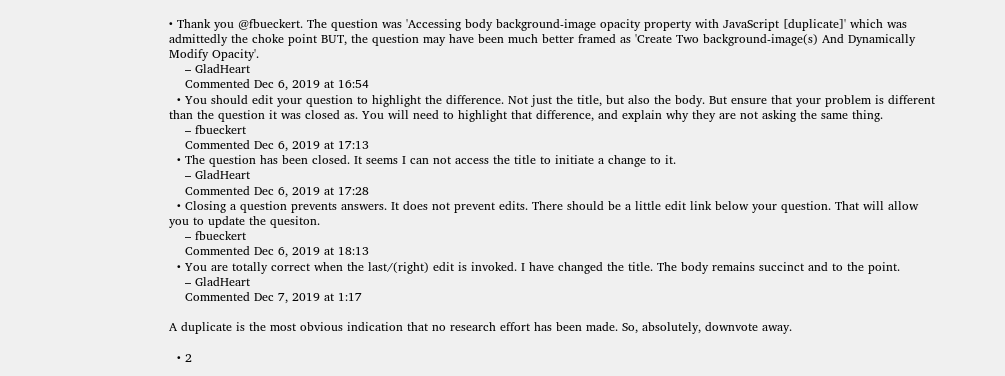• Thank you @fbueckert. The question was 'Accessing body background-image opacity property with JavaScript [duplicate]' which was admittedly the choke point BUT, the question may have been much better framed as 'Create Two background-image(s) And Dynamically Modify Opacity'.
    – GladHeart
    Commented Dec 6, 2019 at 16:54
  • You should edit your question to highlight the difference. Not just the title, but also the body. But ensure that your problem is different than the question it was closed as. You will need to highlight that difference, and explain why they are not asking the same thing.
    – fbueckert
    Commented Dec 6, 2019 at 17:13
  • The question has been closed. It seems I can not access the title to initiate a change to it.
    – GladHeart
    Commented Dec 6, 2019 at 17:28
  • Closing a question prevents answers. It does not prevent edits. There should be a little edit link below your question. That will allow you to update the quesiton.
    – fbueckert
    Commented Dec 6, 2019 at 18:13
  • You are totally correct when the last/(right) edit is invoked. I have changed the title. The body remains succinct and to the point.
    – GladHeart
    Commented Dec 7, 2019 at 1:17

A duplicate is the most obvious indication that no research effort has been made. So, absolutely, downvote away.

  • 2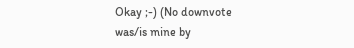Okay ;-) (No downvote was/is mine by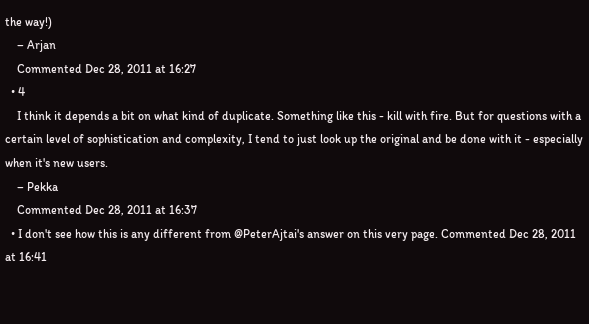the way!)
    – Arjan
    Commented Dec 28, 2011 at 16:27
  • 4
    I think it depends a bit on what kind of duplicate. Something like this - kill with fire. But for questions with a certain level of sophistication and complexity, I tend to just look up the original and be done with it - especially when it's new users.
    – Pekka
    Commented Dec 28, 2011 at 16:37
  • I don't see how this is any different from @PeterAjtai's answer on this very page. Commented Dec 28, 2011 at 16:41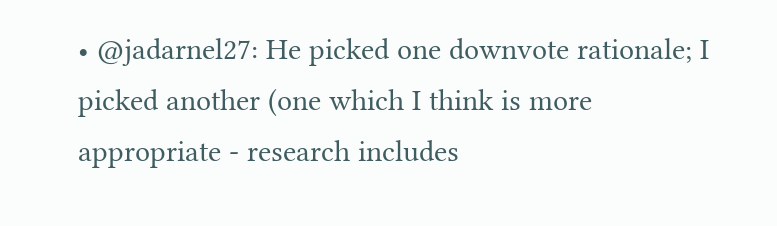• @jadarnel27: He picked one downvote rationale; I picked another (one which I think is more appropriate - research includes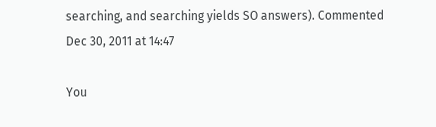searching, and searching yields SO answers). Commented Dec 30, 2011 at 14:47

You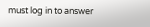must log in to answer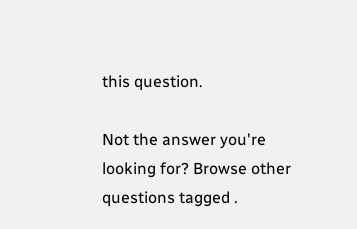this question.

Not the answer you're looking for? Browse other questions tagged .